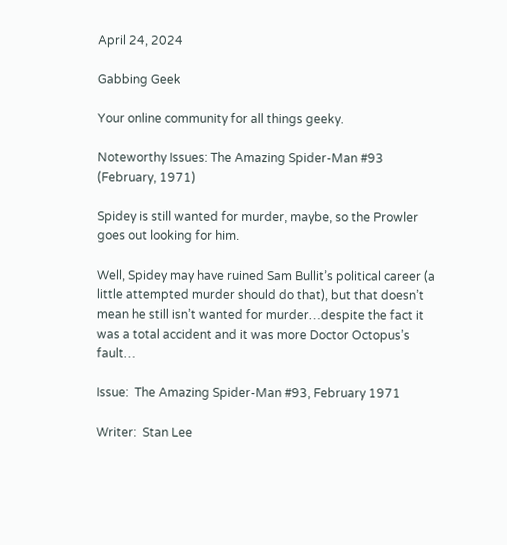April 24, 2024

Gabbing Geek

Your online community for all things geeky.

Noteworthy Issues: The Amazing Spider-Man #93 (February, 1971)

Spidey is still wanted for murder, maybe, so the Prowler goes out looking for him.

Well, Spidey may have ruined Sam Bullit’s political career (a little attempted murder should do that), but that doesn’t mean he still isn’t wanted for murder…despite the fact it was a total accident and it was more Doctor Octopus’s fault…

Issue:  The Amazing Spider-Man #93, February 1971

Writer:  Stan Lee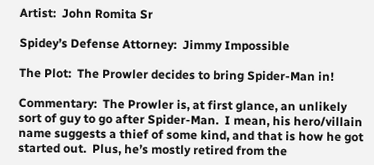Artist:  John Romita Sr

Spidey’s Defense Attorney:  Jimmy Impossible

The Plot:  The Prowler decides to bring Spider-Man in!

Commentary:  The Prowler is, at first glance, an unlikely sort of guy to go after Spider-Man.  I mean, his hero/villain name suggests a thief of some kind, and that is how he got started out.  Plus, he’s mostly retired from the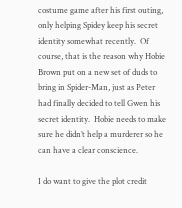costume game after his first outing, only helping Spidey keep his secret identity somewhat recently.  Of course, that is the reason why Hobie Brown put on a new set of duds to bring in Spider-Man, just as Peter had finally decided to tell Gwen his secret identity.  Hobie needs to make sure he didn’t help a murderer so he can have a clear conscience.

I do want to give the plot credit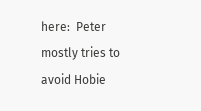here:  Peter mostly tries to avoid Hobie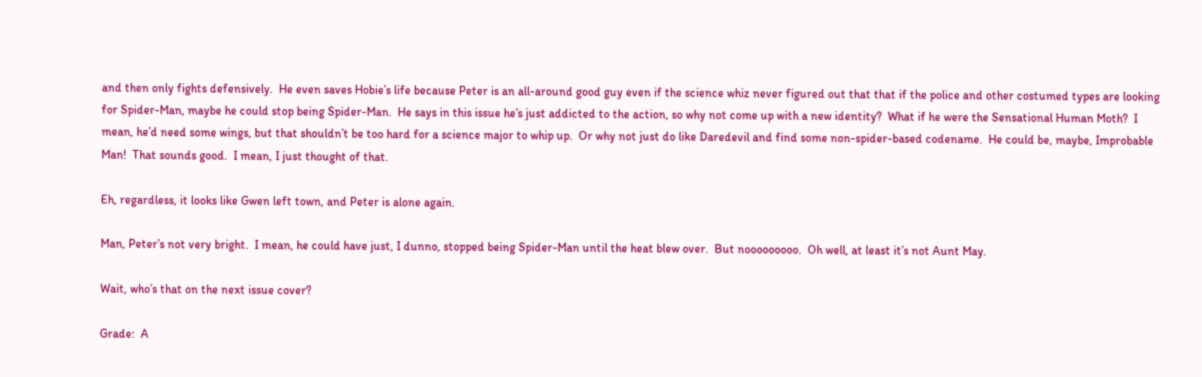and then only fights defensively.  He even saves Hobie’s life because Peter is an all-around good guy even if the science whiz never figured out that that if the police and other costumed types are looking for Spider-Man, maybe he could stop being Spider-Man.  He says in this issue he’s just addicted to the action, so why not come up with a new identity?  What if he were the Sensational Human Moth?  I mean, he’d need some wings, but that shouldn’t be too hard for a science major to whip up.  Or why not just do like Daredevil and find some non-spider-based codename.  He could be, maybe, Improbable Man!  That sounds good.  I mean, I just thought of that.

Eh, regardless, it looks like Gwen left town, and Peter is alone again.

Man, Peter’s not very bright.  I mean, he could have just, I dunno, stopped being Spider-Man until the heat blew over.  But nooooooooo.  Oh well, at least it’s not Aunt May.

Wait, who’s that on the next issue cover?

Grade:  A